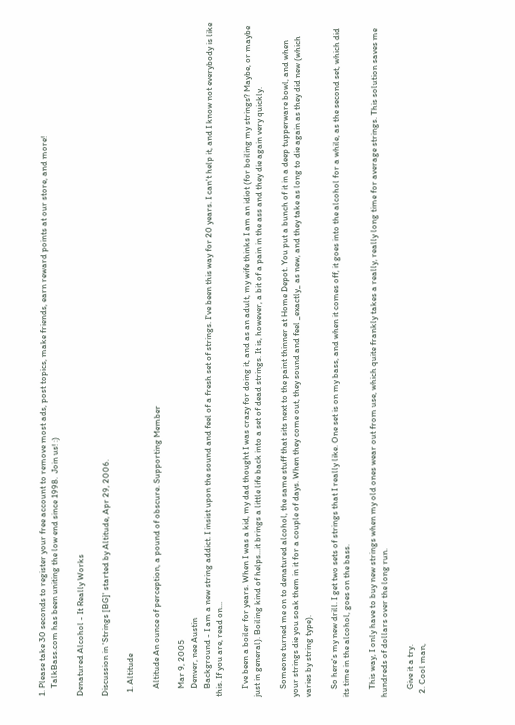1. Please take 30 seconds to register your free account to remove most ads, post topics, make friends, earn reward points at our store, and more!
    TalkBass.com has been uniting the low end since 1998.  Join us! :)

Denatured Alcohol - It Really Works

Discussion in 'Strings [BG]' started by Altitude, Apr 29, 2006.

  1. Altitude

    Altitude An ounce of perception, a pound of obscure. Supporting Member

    Mar 9, 2005
    Denver, nee Austin
    Background - I am a new string addict. I insist upon the sound and feel of a fresh set of strings. I've been this way for 20 years. I can't help it, and I know not everybody is like this. If you are, read on...

    I've been a boiler for years. When I was a kid, my dad thought I was crazy for doing it, and as an adult, my wife thinks I am an idiot (for boiling my strings? Maybe, or maybe just in general). Boiling kind of helps...it brings a little life back into a set of dead strings. It is, however, a bit of a pain in the ass and they die again very quickly.

    Someone turned me on to denatured alcohol, the same stuff that sits next to the paint thinner at Home Depot. You put a bunch of it in a deep tupperware bowl, and when your strings die you soak them in it for a couple of days. When they come out, they sound and feel _exactly_ as new, and they take as long to die again as they did new (which varies by string type).

    So here's my new drill. I get two sets of strings that I really like. One set is on my bass, and when it comes off, it goes into the alcohol for a while, as the second set, which did its time in the alcohol, goes on the bass.

    This way, I only have to buy new strings when my old ones wear out from use, which quite frankly takes a really, really long time for average strings. This solution saves me hundreds of dollars over the long run.

    Give it a try.
  2. Cool man,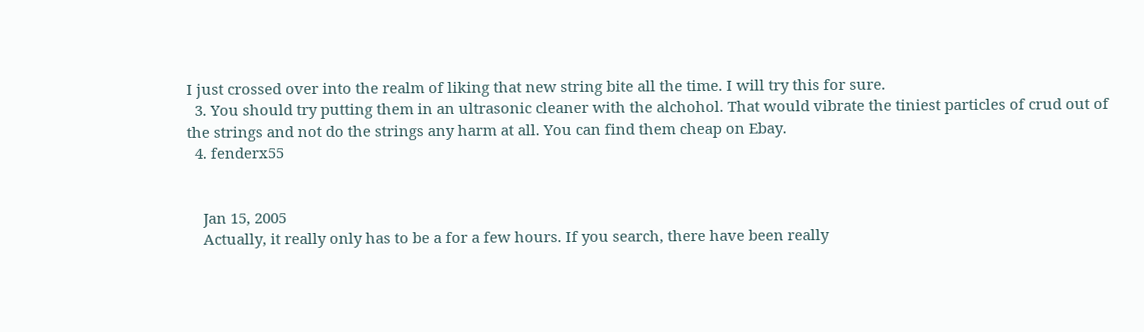I just crossed over into the realm of liking that new string bite all the time. I will try this for sure.
  3. You should try putting them in an ultrasonic cleaner with the alchohol. That would vibrate the tiniest particles of crud out of the strings and not do the strings any harm at all. You can find them cheap on Ebay.
  4. fenderx55


    Jan 15, 2005
    Actually, it really only has to be a for a few hours. If you search, there have been really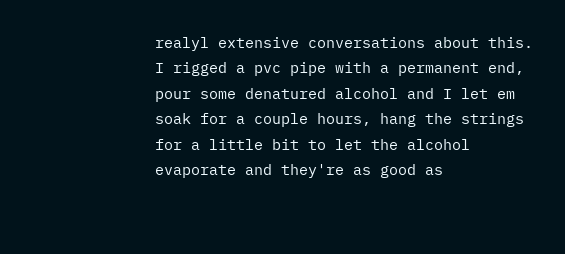realyl extensive conversations about this. I rigged a pvc pipe with a permanent end, pour some denatured alcohol and I let em soak for a couple hours, hang the strings for a little bit to let the alcohol evaporate and they're as good as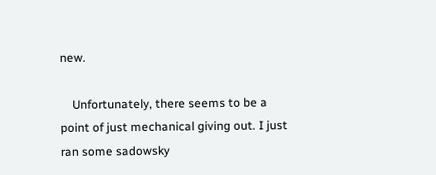new.

    Unfortunately, there seems to be a point of just mechanical giving out. I just ran some sadowsky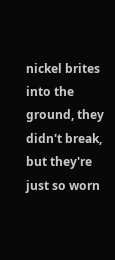nickel brites into the ground, they didn't break, but they're just so worn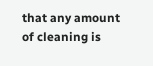that any amount of cleaning is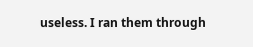useless. I ran them through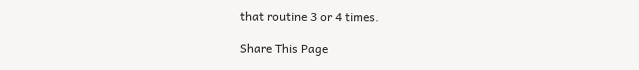that routine 3 or 4 times.

Share This Page